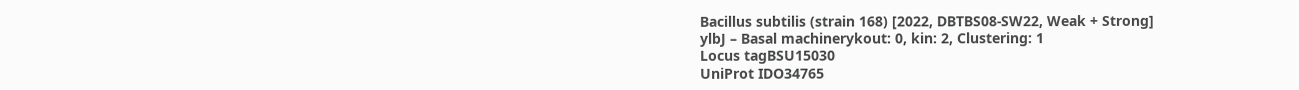Bacillus subtilis (strain 168) [2022, DBTBS08-SW22, Weak + Strong]
ylbJ – Basal machinerykout: 0, kin: 2, Clustering: 1
Locus tagBSU15030
UniProt IDO34765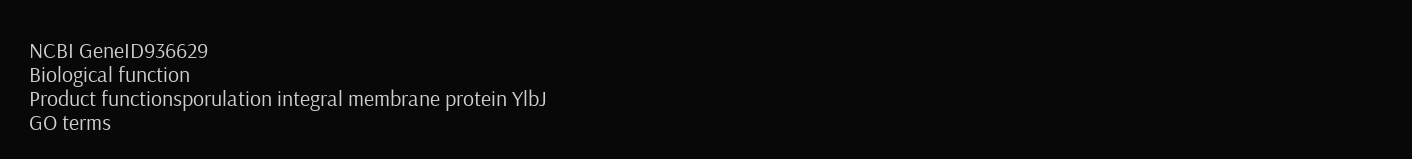NCBI GeneID936629
Biological function
Product functionsporulation integral membrane protein YlbJ
GO terms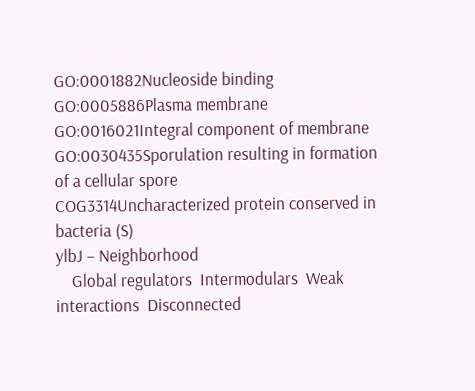GO:0001882Nucleoside binding
GO:0005886Plasma membrane
GO:0016021Integral component of membrane
GO:0030435Sporulation resulting in formation of a cellular spore
COG3314Uncharacterized protein conserved in bacteria (S)
ylbJ – Neighborhood
    Global regulators  Intermodulars  Weak interactions  Disconnected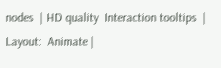nodes  | HD quality  Interaction tooltips  | Layout:  Animate |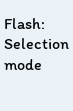Flash:  Selection mode